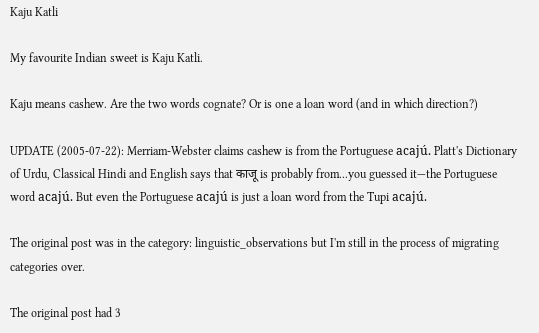Kaju Katli

My favourite Indian sweet is Kaju Katli.

Kaju means cashew. Are the two words cognate? Or is one a loan word (and in which direction?)

UPDATE (2005-07-22): Merriam-Webster claims cashew is from the Portuguese acajú. Platt's Dictionary of Urdu, Classical Hindi and English says that काजू is probably from...you guessed it—the Portuguese word acajú. But even the Portuguese acajú is just a loan word from the Tupi acajú.

The original post was in the category: linguistic_observations but I'm still in the process of migrating categories over.

The original post had 3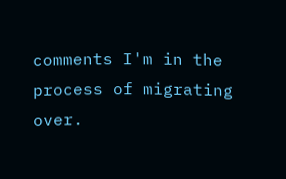comments I'm in the process of migrating over.